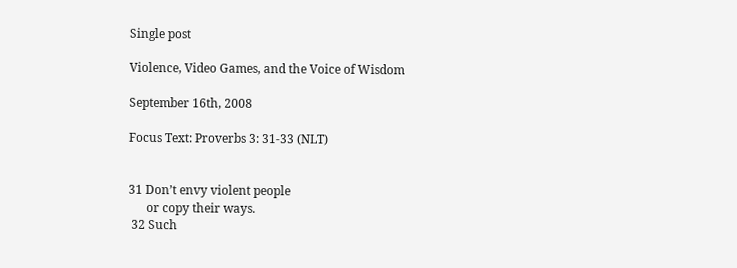Single post

Violence, Video Games, and the Voice of Wisdom

September 16th, 2008

Focus Text: Proverbs 3: 31-33 (NLT)


31 Don’t envy violent people
      or copy their ways.
 32 Such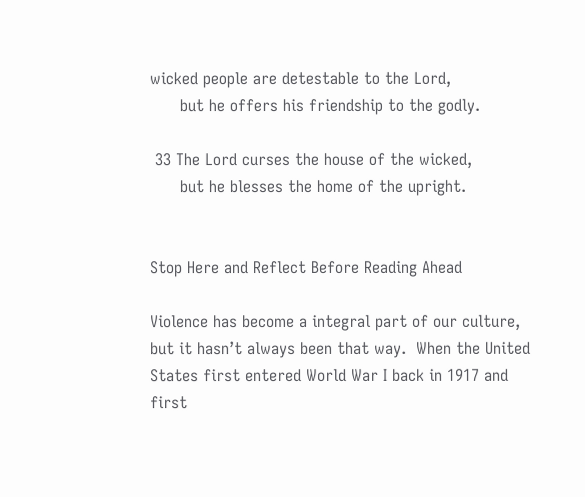wicked people are detestable to the Lord,
      but he offers his friendship to the godly.

 33 The Lord curses the house of the wicked,
      but he blesses the home of the upright.


Stop Here and Reflect Before Reading Ahead

Violence has become a integral part of our culture, but it hasn’t always been that way.  When the United States first entered World War I back in 1917 and first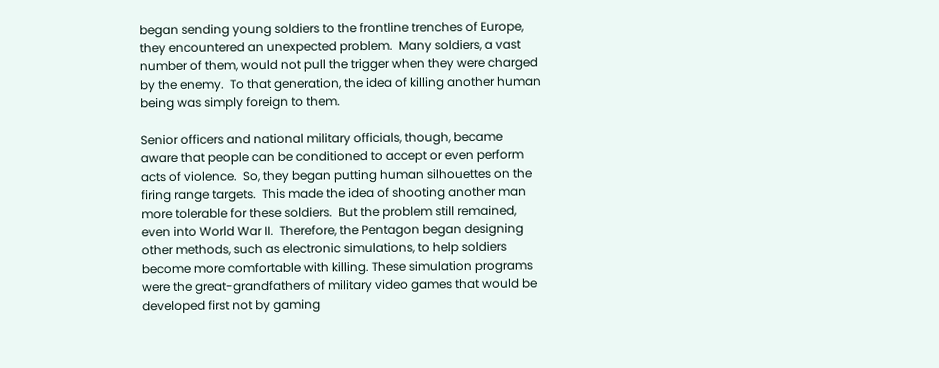began sending young soldiers to the frontline trenches of Europe, they encountered an unexpected problem.  Many soldiers, a vast number of them, would not pull the trigger when they were charged by the enemy.  To that generation, the idea of killing another human being was simply foreign to them.

Senior officers and national military officials, though, became aware that people can be conditioned to accept or even perform acts of violence.  So, they began putting human silhouettes on the firing range targets.  This made the idea of shooting another man more tolerable for these soldiers.  But the problem still remained, even into World War II.  Therefore, the Pentagon began designing other methods, such as electronic simulations, to help soldiers become more comfortable with killing. These simulation programs were the great-grandfathers of military video games that would be developed first not by gaming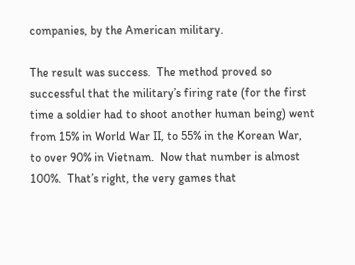companies, by the American military.

The result was success.  The method proved so successful that the military’s firing rate (for the first time a soldier had to shoot another human being) went from 15% in World War II, to 55% in the Korean War, to over 90% in Vietnam.  Now that number is almost 100%.  That’s right, the very games that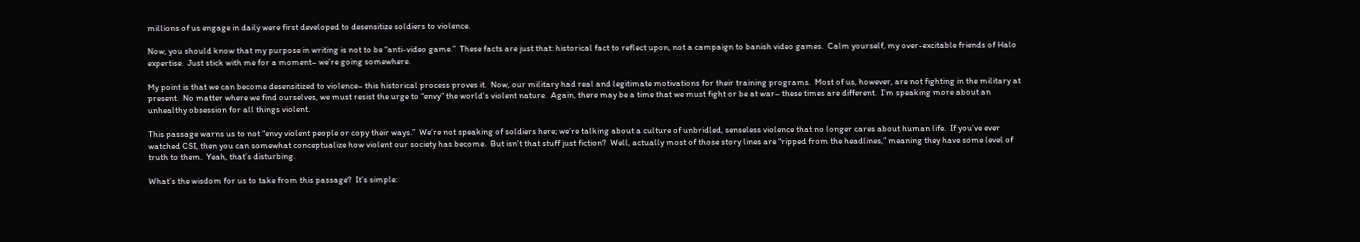millions of us engage in daily were first developed to desensitize soldiers to violence.

Now, you should know that my purpose in writing is not to be “anti-video game.”  These facts are just that: historical fact to reflect upon, not a campaign to banish video games.  Calm yourself, my over-excitable friends of Halo expertise.  Just stick with me for a moment– we’re going somewhere.

My point is that we can become desensitized to violence– this historical process proves it.  Now, our military had real and legitimate motivations for their training programs.  Most of us, however, are not fighting in the military at present.  No matter where we find ourselves, we must resist the urge to “envy” the world’s violent nature.  Again, there may be a time that we must fight or be at war– these times are different.  I’m speaking more about an unhealthy obsession for all things violent.

This passage warns us to not “envy violent people or copy their ways.”  We’re not speaking of soldiers here; we’re talking about a culture of unbridled, senseless violence that no longer cares about human life.  If you’ve ever watched CSI, then you can somewhat conceptualize how violent our society has become.  But isn’t that stuff just fiction?  Well, actually most of those story lines are “ripped from the headlines,” meaning they have some level of truth to them.  Yeah, that’s disturbing.

What’s the wisdom for us to take from this passage?  It’s simple: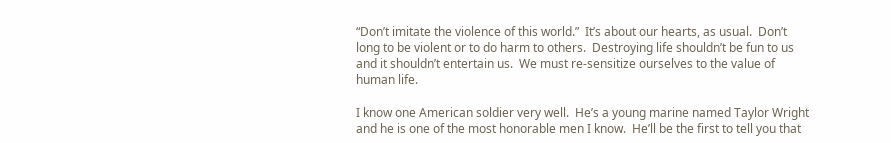“Don’t imitate the violence of this world.”  It’s about our hearts, as usual.  Don’t long to be violent or to do harm to others.  Destroying life shouldn’t be fun to us and it shouldn’t entertain us.  We must re-sensitize ourselves to the value of human life.

I know one American soldier very well.  He’s a young marine named Taylor Wright and he is one of the most honorable men I know.  He’ll be the first to tell you that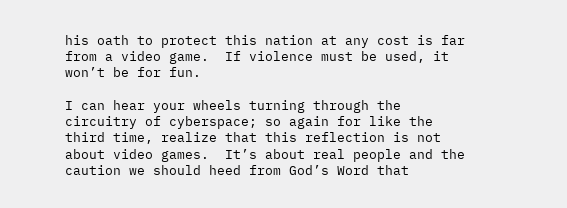his oath to protect this nation at any cost is far from a video game.  If violence must be used, it won’t be for fun.

I can hear your wheels turning through the circuitry of cyberspace; so again for like the third time, realize that this reflection is not about video games.  It’s about real people and the caution we should heed from God’s Word that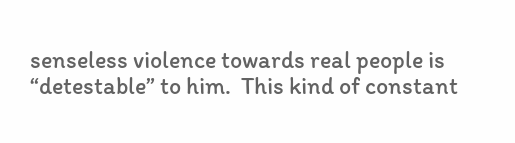senseless violence towards real people is “detestable” to him.  This kind of constant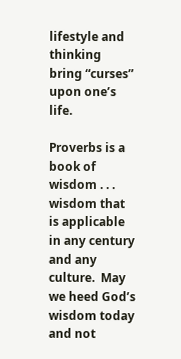lifestyle and thinking bring “curses” upon one’s life.

Proverbs is a book of wisdom . . . wisdom that is applicable in any century and any culture.  May we heed God’s wisdom today and not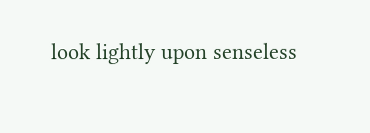look lightly upon senseless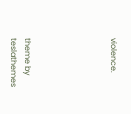violence.





theme by teslathemes